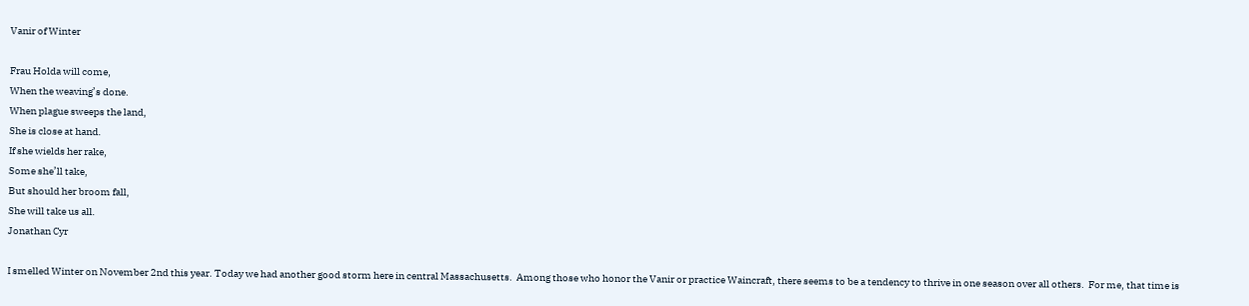Vanir of Winter

Frau Holda will come,
When the weaving’s done.
When plague sweeps the land,
She is close at hand.
If she wields her rake,
Some she’ll take,
But should her broom fall,
She will take us all.
Jonathan Cyr

I smelled Winter on November 2nd this year. Today we had another good storm here in central Massachusetts.  Among those who honor the Vanir or practice Waincraft, there seems to be a tendency to thrive in one season over all others.  For me, that time is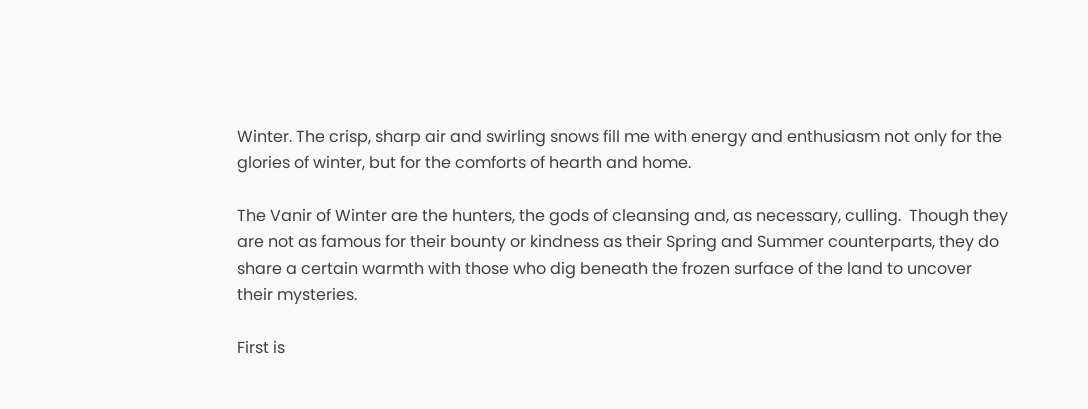Winter. The crisp, sharp air and swirling snows fill me with energy and enthusiasm not only for the glories of winter, but for the comforts of hearth and home.

The Vanir of Winter are the hunters, the gods of cleansing and, as necessary, culling.  Though they are not as famous for their bounty or kindness as their Spring and Summer counterparts, they do share a certain warmth with those who dig beneath the frozen surface of the land to uncover their mysteries.

First is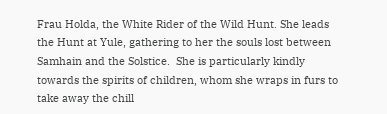Frau Holda, the White Rider of the Wild Hunt. She leads the Hunt at Yule, gathering to her the souls lost between Samhain and the Solstice.  She is particularly kindly towards the spirits of children, whom she wraps in furs to take away the chill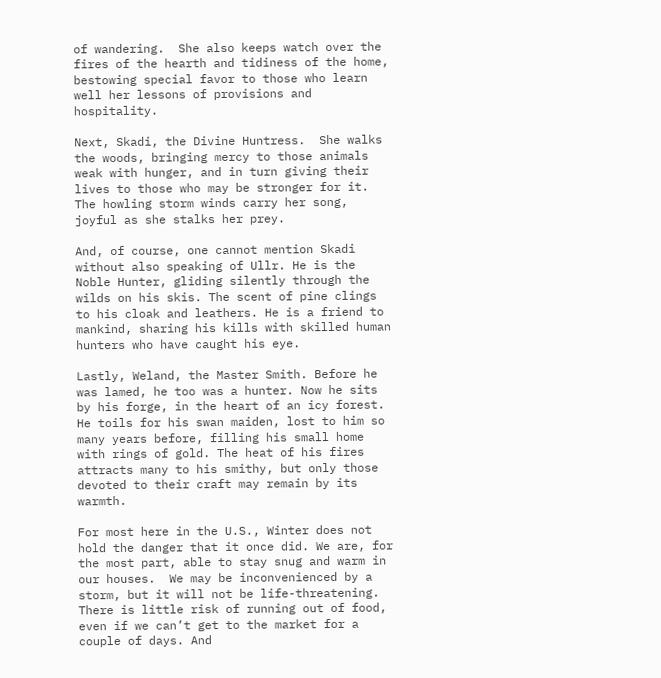of wandering.  She also keeps watch over the fires of the hearth and tidiness of the home, bestowing special favor to those who learn well her lessons of provisions and hospitality.

Next, Skadi, the Divine Huntress.  She walks the woods, bringing mercy to those animals weak with hunger, and in turn giving their lives to those who may be stronger for it.  The howling storm winds carry her song, joyful as she stalks her prey.

And, of course, one cannot mention Skadi without also speaking of Ullr. He is the Noble Hunter, gliding silently through the wilds on his skis. The scent of pine clings to his cloak and leathers. He is a friend to mankind, sharing his kills with skilled human hunters who have caught his eye.

Lastly, Weland, the Master Smith. Before he was lamed, he too was a hunter. Now he sits by his forge, in the heart of an icy forest. He toils for his swan maiden, lost to him so many years before, filling his small home with rings of gold. The heat of his fires attracts many to his smithy, but only those devoted to their craft may remain by its warmth.

For most here in the U.S., Winter does not hold the danger that it once did. We are, for the most part, able to stay snug and warm in our houses.  We may be inconvenienced by a storm, but it will not be life-threatening. There is little risk of running out of food, even if we can’t get to the market for a couple of days. And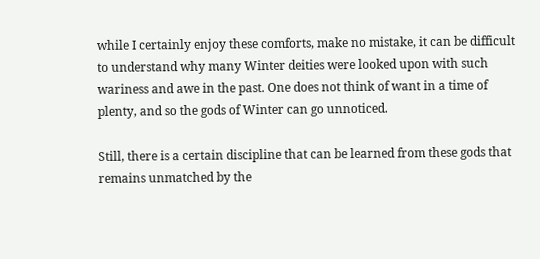while I certainly enjoy these comforts, make no mistake, it can be difficult to understand why many Winter deities were looked upon with such wariness and awe in the past. One does not think of want in a time of plenty, and so the gods of Winter can go unnoticed.

Still, there is a certain discipline that can be learned from these gods that remains unmatched by the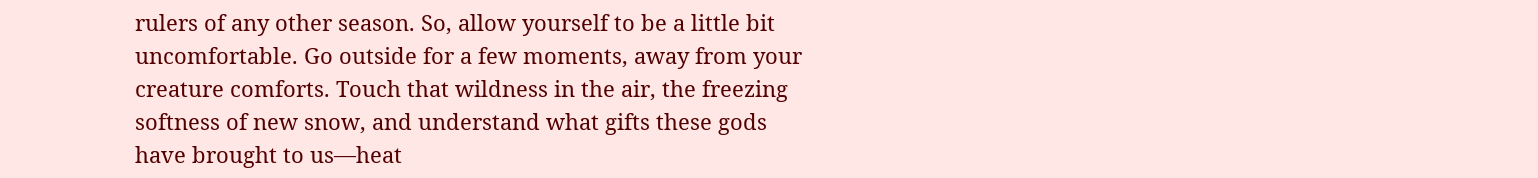rulers of any other season. So, allow yourself to be a little bit uncomfortable. Go outside for a few moments, away from your creature comforts. Touch that wildness in the air, the freezing softness of new snow, and understand what gifts these gods have brought to us—heat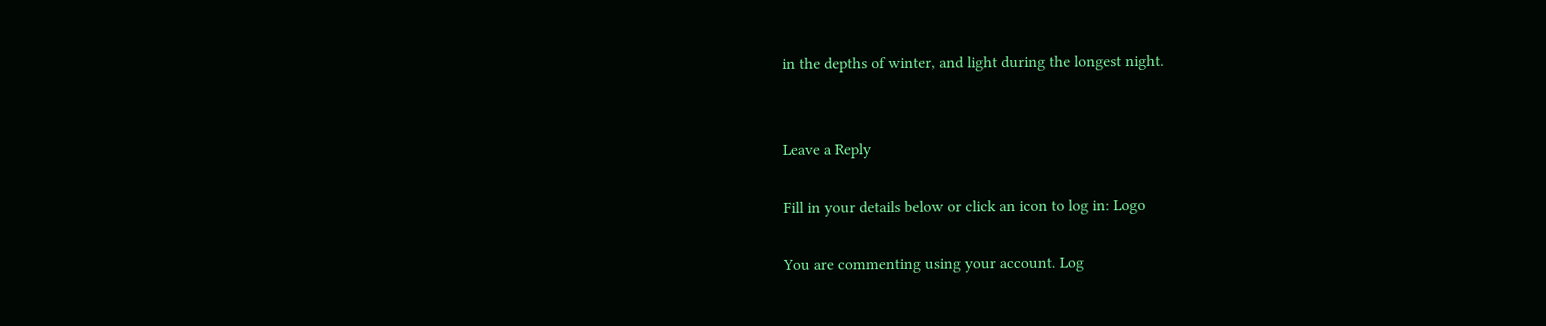in the depths of winter, and light during the longest night.


Leave a Reply

Fill in your details below or click an icon to log in: Logo

You are commenting using your account. Log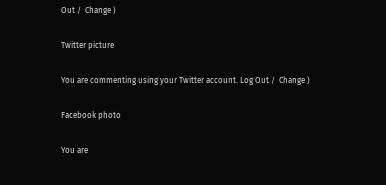Out /  Change )

Twitter picture

You are commenting using your Twitter account. Log Out /  Change )

Facebook photo

You are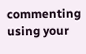commenting using your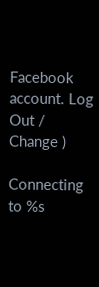Facebook account. Log Out /  Change )

Connecting to %s